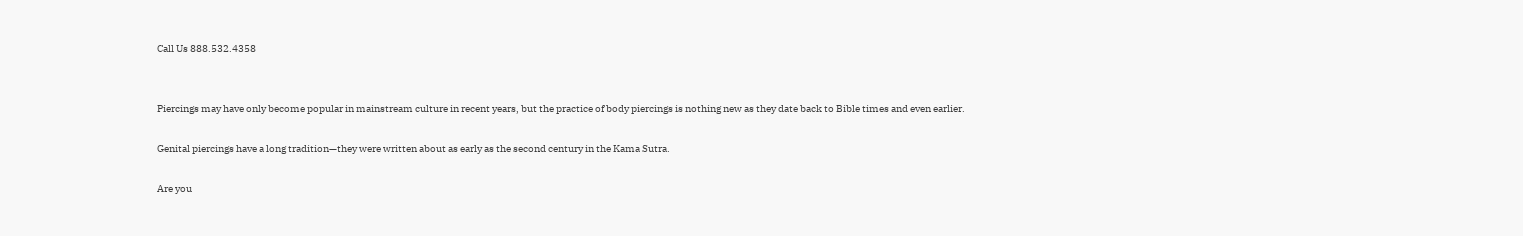Call Us 888.532.4358


Piercings may have only become popular in mainstream culture in recent years, but the practice of body piercings is nothing new as they date back to Bible times and even earlier.

Genital piercings have a long tradition—they were written about as early as the second century in the Kama Sutra.

Are you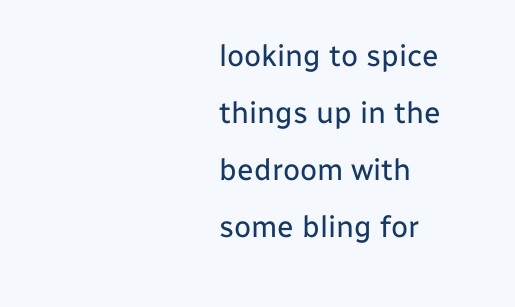looking to spice things up in the bedroom with some bling for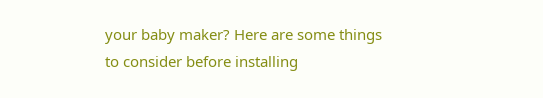your baby maker? Here are some things to consider before installing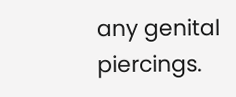any genital piercings.